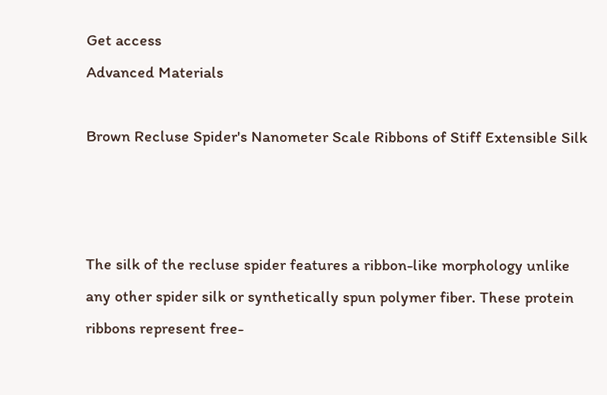Get access
Advanced Materials

Brown Recluse Spider's Nanometer Scale Ribbons of Stiff Extensible Silk



The silk of the recluse spider features a ribbon-like morphology unlike any other spider silk or synthetically spun polymer fiber. These protein ribbons represent free-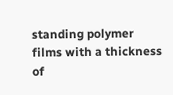standing polymer films with a thickness of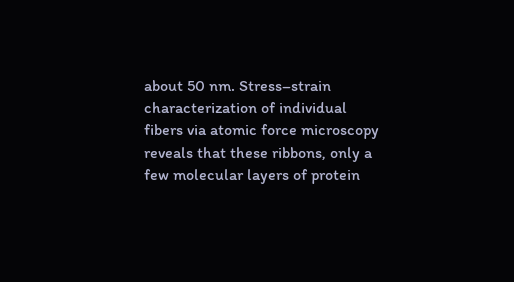about 50 nm. Stress–strain characterization of individual fibers via atomic force microscopy reveals that these ribbons, only a few molecular layers of protein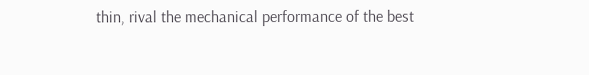thin, rival the mechanical performance of the best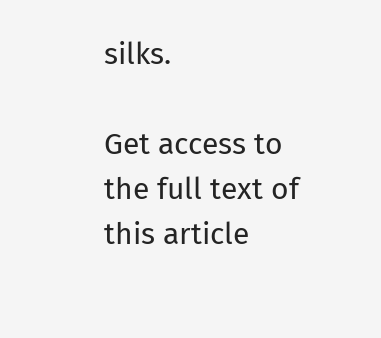silks.

Get access to the full text of this article